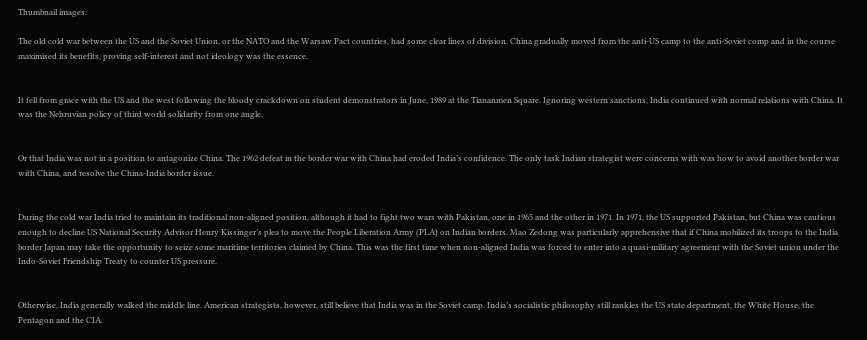Thumbnail images:

The old cold war between the US and the Soviet Union, or the NATO and the Warsaw Pact countries, had some clear lines of division. China gradually moved from the anti-US camp to the anti-Soviet comp and in the course maximised its benefits, proving self-interest and not ideology was the essence.


It fell from grace with the US and the west following the bloody crackdown on student demonstrators in June, 1989 at the Tiananmen Square. Ignoring western sanctions, India continued with normal relations with China. It was the Nehruvian policy of third world solidarity from one angle.


Or that India was not in a position to antagonize China. The 1962 defeat in the border war with China had eroded India’s confidence. The only task Indian strategist were concerns with was how to avoid another border war with China, and resolve the China-India border issue.


During the cold war India tried to maintain its traditional non-aligned position, although it had to fight two wars with Pakistan, one in 1965 and the other in 1971. In 1971, the US supported Pakistan, but China was cautious enough to decline US National Security Advisor Henry Kissinger’s plea to move the People Liberation Army (PLA) on Indian borders. Mao Zedong was particularly apprehensive that if China mobilized its troops to the India border Japan may take the opportunity to seize some maritime territories claimed by China. This was the first time when non-aligned India was forced to enter into a quasi-military agreement with the Soviet union under the Indo-Soviet Friendship Treaty to counter US pressure.


Otherwise, India generally walked the middle line. American strategists, however, still believe that India was in the Soviet camp. India’s socialistic philosophy still rankles the US state department, the White House, the Pentagon and the CIA.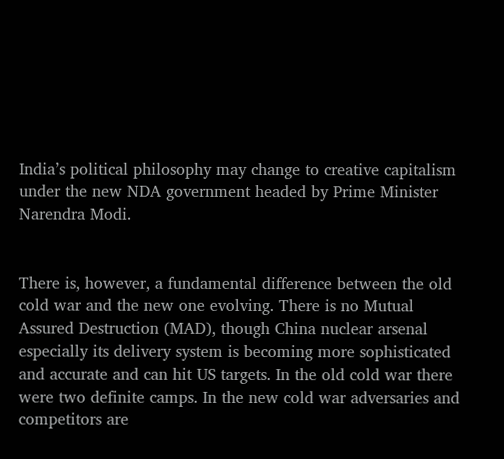India’s political philosophy may change to creative capitalism under the new NDA government headed by Prime Minister Narendra Modi.


There is, however, a fundamental difference between the old cold war and the new one evolving. There is no Mutual Assured Destruction (MAD), though China nuclear arsenal especially its delivery system is becoming more sophisticated and accurate and can hit US targets. In the old cold war there were two definite camps. In the new cold war adversaries and competitors are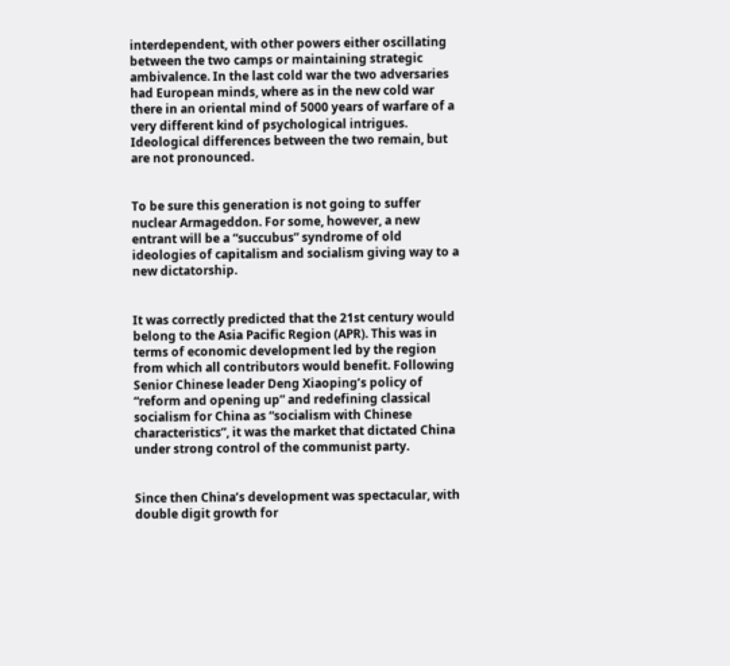interdependent, with other powers either oscillating between the two camps or maintaining strategic ambivalence. In the last cold war the two adversaries had European minds, where as in the new cold war there in an oriental mind of 5000 years of warfare of a very different kind of psychological intrigues. Ideological differences between the two remain, but are not pronounced.


To be sure this generation is not going to suffer nuclear Armageddon. For some, however, a new entrant will be a “succubus” syndrome of old ideologies of capitalism and socialism giving way to a new dictatorship.


It was correctly predicted that the 21st century would belong to the Asia Pacific Region (APR). This was in terms of economic development led by the region from which all contributors would benefit. Following Senior Chinese leader Deng Xiaoping’s policy of “reform and opening up” and redefining classical socialism for China as “socialism with Chinese characteristics”, it was the market that dictated China under strong control of the communist party.


Since then China’s development was spectacular, with double digit growth for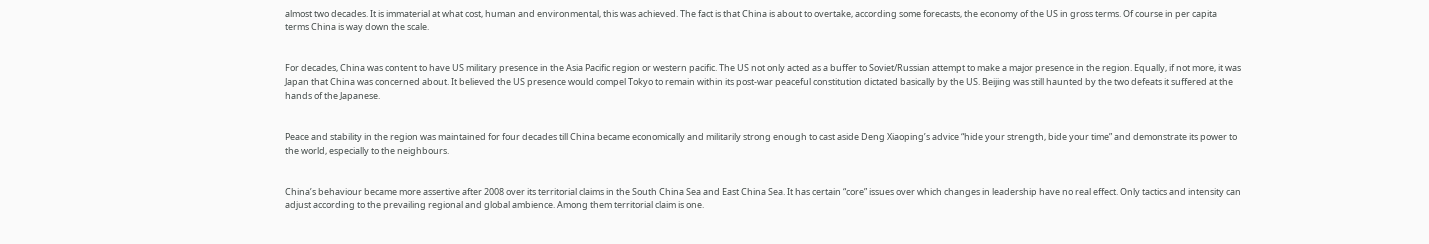almost two decades. It is immaterial at what cost, human and environmental, this was achieved. The fact is that China is about to overtake, according some forecasts, the economy of the US in gross terms. Of course in per capita terms China is way down the scale.


For decades, China was content to have US military presence in the Asia Pacific region or western pacific. The US not only acted as a buffer to Soviet/Russian attempt to make a major presence in the region. Equally, if not more, it was Japan that China was concerned about. It believed the US presence would compel Tokyo to remain within its post-war peaceful constitution dictated basically by the US. Beijing was still haunted by the two defeats it suffered at the hands of the Japanese.


Peace and stability in the region was maintained for four decades till China became economically and militarily strong enough to cast aside Deng Xiaoping’s advice “hide your strength, bide your time” and demonstrate its power to the world, especially to the neighbours.


China’s behaviour became more assertive after 2008 over its territorial claims in the South China Sea and East China Sea. It has certain “core” issues over which changes in leadership have no real effect. Only tactics and intensity can adjust according to the prevailing regional and global ambience. Among them territorial claim is one.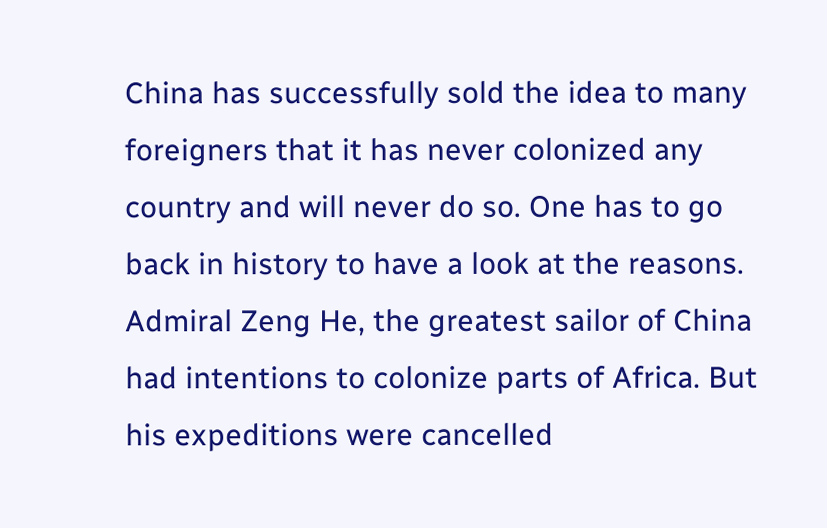China has successfully sold the idea to many foreigners that it has never colonized any country and will never do so. One has to go back in history to have a look at the reasons. Admiral Zeng He, the greatest sailor of China had intentions to colonize parts of Africa. But his expeditions were cancelled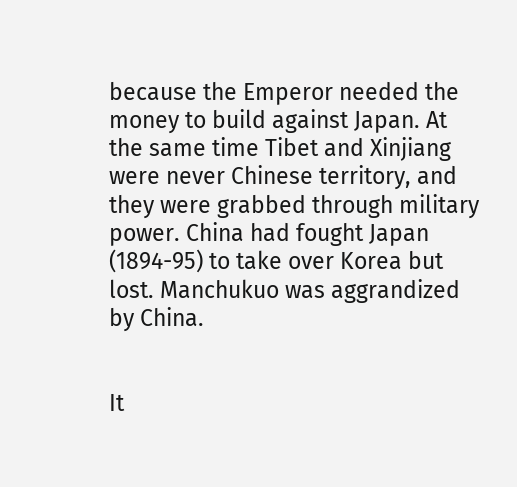because the Emperor needed the money to build against Japan. At the same time Tibet and Xinjiang were never Chinese territory, and they were grabbed through military power. China had fought Japan (1894-95) to take over Korea but lost. Manchukuo was aggrandized by China.


It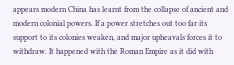appears modern China has learnt from the collapse of ancient and modern colonial powers. If a power stretches out too far its support to its colonies weaken, and major upheavals forces it to withdraw. It happened with the Roman Empire as it did with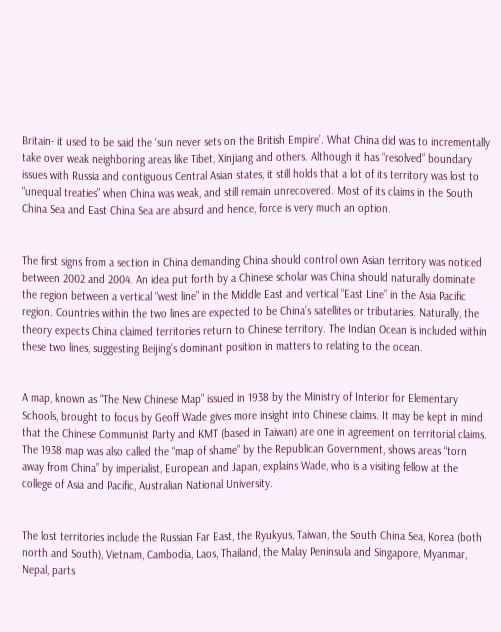Britain- it used to be said the ‘sun never sets on the British Empire’. What China did was to incrementally take over weak neighboring areas like Tibet, Xinjiang and others. Although it has “resolved” boundary issues with Russia and contiguous Central Asian states, it still holds that a lot of its territory was lost to “unequal treaties” when China was weak, and still remain unrecovered. Most of its claims in the South China Sea and East China Sea are absurd and hence, force is very much an option.


The first signs from a section in China demanding China should control own Asian territory was noticed between 2002 and 2004. An idea put forth by a Chinese scholar was China should naturally dominate the region between a vertical “west line” in the Middle East and vertical “East Line” in the Asia Pacific region. Countries within the two lines are expected to be China’s satellites or tributaries. Naturally, the theory expects China claimed territories return to Chinese territory. The Indian Ocean is included within these two lines, suggesting Beijing’s dominant position in matters to relating to the ocean.


A map, known as “The New Chinese Map” issued in 1938 by the Ministry of Interior for Elementary Schools, brought to focus by Geoff Wade gives more insight into Chinese claims. It may be kept in mind that the Chinese Communist Party and KMT (based in Taiwan) are one in agreement on territorial claims. The 1938 map was also called the “map of shame” by the Republican Government, shows areas “torn away from China” by imperialist, European and Japan, explains Wade, who is a visiting fellow at the college of Asia and Pacific, Australian National University.


The lost territories include the Russian Far East, the Ryukyus, Taiwan, the South China Sea, Korea (both north and South), Vietnam, Cambodia, Laos, Thailand, the Malay Peninsula and Singapore, Myanmar, Nepal, parts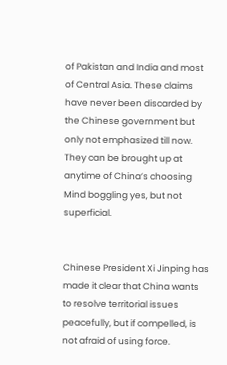of Pakistan and India and most of Central Asia. These claims have never been discarded by the Chinese government but only not emphasized till now. They can be brought up at anytime of China’s choosing Mind boggling yes, but not superficial.


Chinese President Xi Jinping has made it clear that China wants to resolve territorial issues peacefully, but if compelled, is not afraid of using force.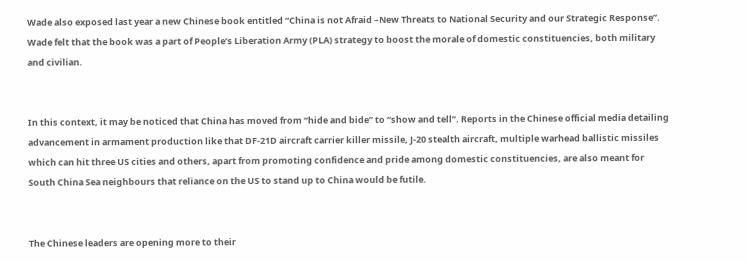Wade also exposed last year a new Chinese book entitled “China is not Afraid –New Threats to National Security and our Strategic Response”. Wade felt that the book was a part of People’s Liberation Army (PLA) strategy to boost the morale of domestic constituencies, both military and civilian.


In this context, it may be noticed that China has moved from “hide and bide” to “show and tell”. Reports in the Chinese official media detailing advancement in armament production like that DF-21D aircraft carrier killer missile, J-20 stealth aircraft, multiple warhead ballistic missiles which can hit three US cities and others, apart from promoting confidence and pride among domestic constituencies, are also meant for South China Sea neighbours that reliance on the US to stand up to China would be futile.


The Chinese leaders are opening more to their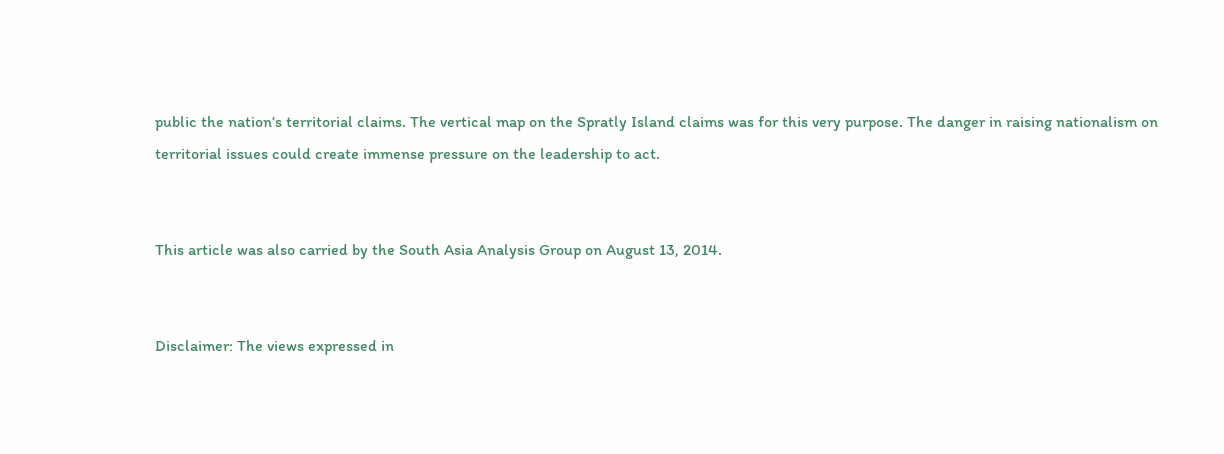public the nation’s territorial claims. The vertical map on the Spratly Island claims was for this very purpose. The danger in raising nationalism on territorial issues could create immense pressure on the leadership to act.


This article was also carried by the South Asia Analysis Group on August 13, 2014.


Disclaimer: The views expressed in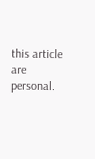this article are personal.